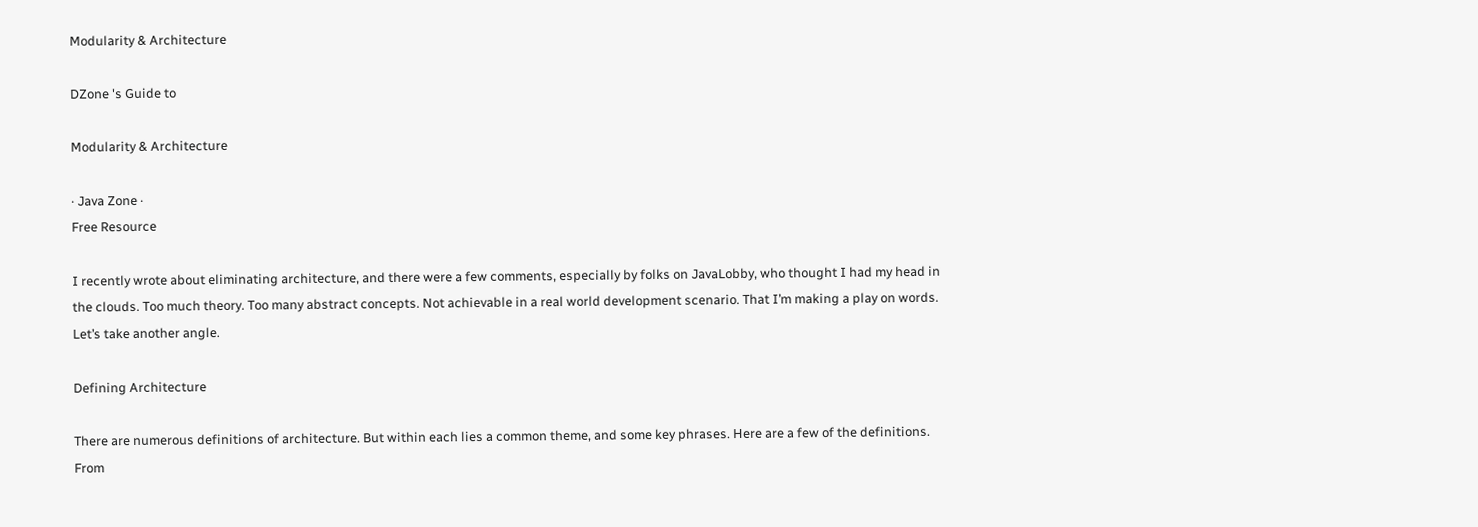Modularity & Architecture

DZone 's Guide to

Modularity & Architecture

· Java Zone ·
Free Resource

I recently wrote about eliminating architecture, and there were a few comments, especially by folks on JavaLobby, who thought I had my head in the clouds. Too much theory. Too many abstract concepts. Not achievable in a real world development scenario. That I’m making a play on words. Let’s take another angle.

Defining Architecture

There are numerous definitions of architecture. But within each lies a common theme, and some key phrases. Here are a few of the definitions. From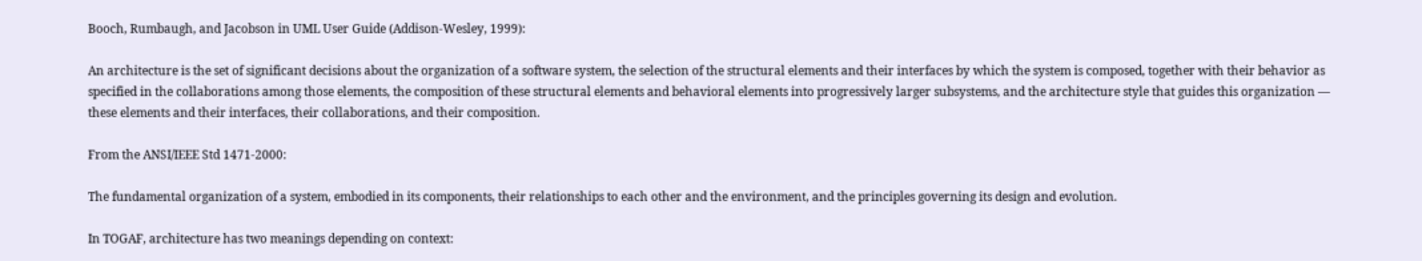Booch, Rumbaugh, and Jacobson in UML User Guide (Addison-Wesley, 1999):

An architecture is the set of significant decisions about the organization of a software system, the selection of the structural elements and their interfaces by which the system is composed, together with their behavior as specified in the collaborations among those elements, the composition of these structural elements and behavioral elements into progressively larger subsystems, and the architecture style that guides this organization — these elements and their interfaces, their collaborations, and their composition.

From the ANSI/IEEE Std 1471-2000:

The fundamental organization of a system, embodied in its components, their relationships to each other and the environment, and the principles governing its design and evolution.

In TOGAF, architecture has two meanings depending on context: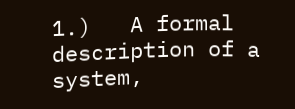1.)   A formal description of a system,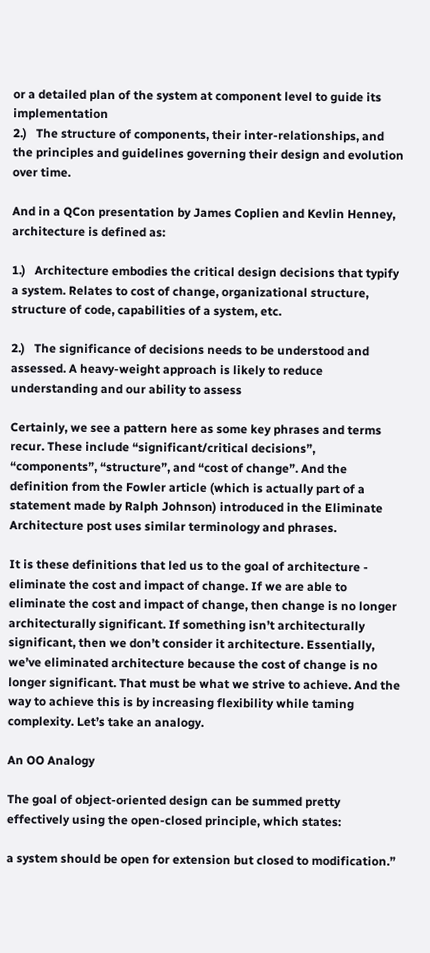or a detailed plan of the system at component level to guide its implementation
2.)   The structure of components, their inter-relationships, and the principles and guidelines governing their design and evolution over time.

And in a QCon presentation by James Coplien and Kevlin Henney, architecture is defined as:

1.)   Architecture embodies the critical design decisions that typify a system. Relates to cost of change, organizational structure, structure of code, capabilities of a system, etc.

2.)   The significance of decisions needs to be understood and assessed. A heavy-weight approach is likely to reduce understanding and our ability to assess

Certainly, we see a pattern here as some key phrases and terms recur. These include “significant/critical decisions”, “components”, “structure”, and “cost of change”. And the definition from the Fowler article (which is actually part of a statement made by Ralph Johnson) introduced in the Eliminate Architecture post uses similar terminology and phrases.

It is these definitions that led us to the goal of architecture - eliminate the cost and impact of change. If we are able to eliminate the cost and impact of change, then change is no longer architecturally significant. If something isn’t architecturally significant, then we don’t consider it architecture. Essentially, we’ve eliminated architecture because the cost of change is no longer significant. That must be what we strive to achieve. And the way to achieve this is by increasing flexibility while taming complexity. Let’s take an analogy.

An OO Analogy

The goal of object-oriented design can be summed pretty effectively using the open-closed principle, which states:

a system should be open for extension but closed to modification.”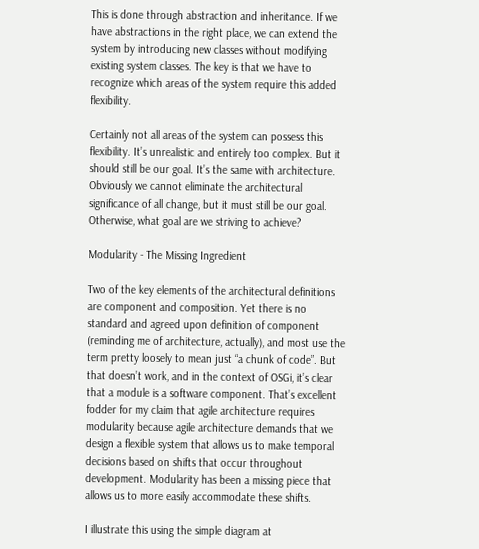This is done through abstraction and inheritance. If we have abstractions in the right place, we can extend the system by introducing new classes without modifying existing system classes. The key is that we have to recognize which areas of the system require this added flexibility.

Certainly not all areas of the system can possess this flexibility. It’s unrealistic and entirely too complex. But it should still be our goal. It’s the same with architecture. Obviously we cannot eliminate the architectural significance of all change, but it must still be our goal. Otherwise, what goal are we striving to achieve?

Modularity - The Missing Ingredient

Two of the key elements of the architectural definitions are component and composition. Yet there is no standard and agreed upon definition of component (reminding me of architecture, actually), and most use the term pretty loosely to mean just “a chunk of code”. But that doesn’t work, and in the context of OSGi, it’s clear that a module is a software component. That’s excellent fodder for my claim that agile architecture requires modularity because agile architecture demands that we design a flexible system that allows us to make temporal decisions based on shifts that occur throughout development. Modularity has been a missing piece that allows us to more easily accommodate these shifts.

I illustrate this using the simple diagram at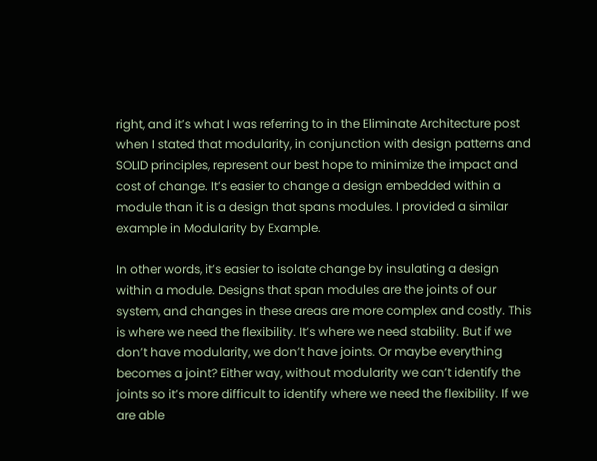right, and it’s what I was referring to in the Eliminate Architecture post when I stated that modularity, in conjunction with design patterns and SOLID principles, represent our best hope to minimize the impact and cost of change. It’s easier to change a design embedded within a module than it is a design that spans modules. I provided a similar example in Modularity by Example.

In other words, it’s easier to isolate change by insulating a design within a module. Designs that span modules are the joints of our system, and changes in these areas are more complex and costly. This is where we need the flexibility. It’s where we need stability. But if we don’t have modularity, we don’t have joints. Or maybe everything becomes a joint? Either way, without modularity we can’t identify the joints so it’s more difficult to identify where we need the flexibility. If we are able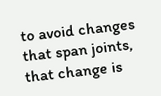to avoid changes that span joints, that change is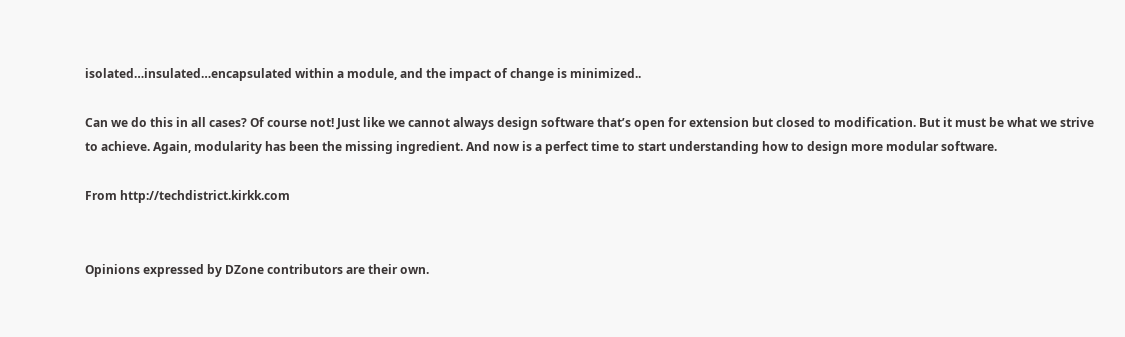isolated…insulated…encapsulated within a module, and the impact of change is minimized..

Can we do this in all cases? Of course not! Just like we cannot always design software that’s open for extension but closed to modification. But it must be what we strive to achieve. Again, modularity has been the missing ingredient. And now is a perfect time to start understanding how to design more modular software.

From http://techdistrict.kirkk.com


Opinions expressed by DZone contributors are their own.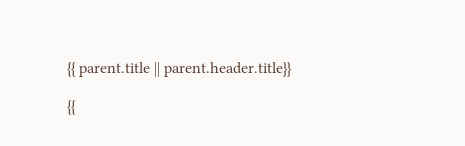{{ parent.title || parent.header.title}}

{{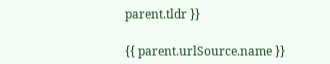parent.tldr }}

{{ parent.urlSource.name }}